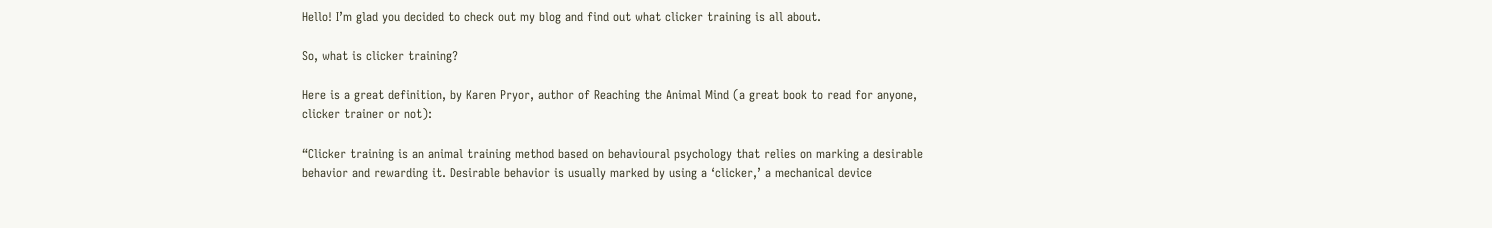Hello! I’m glad you decided to check out my blog and find out what clicker training is all about.

So, what is clicker training?

Here is a great definition, by Karen Pryor, author of Reaching the Animal Mind (a great book to read for anyone, clicker trainer or not):

“Clicker training is an animal training method based on behavioural psychology that relies on marking a desirable behavior and rewarding it. Desirable behavior is usually marked by using a ‘clicker,’ a mechanical device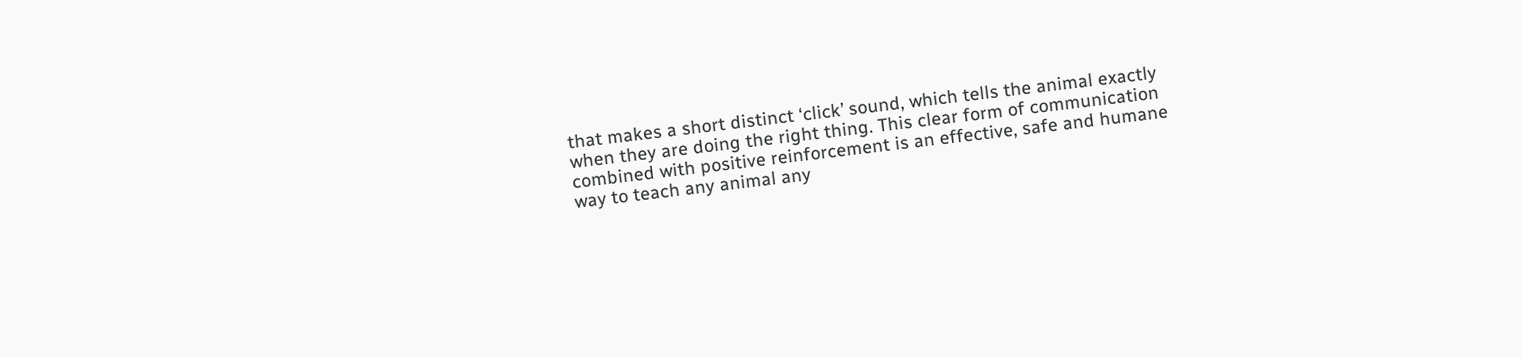that makes a short distinct ‘click’ sound, which tells the animal exactly when they are doing the right thing. This clear form of communication combined with positive reinforcement is an effective, safe and humane way to teach any animal any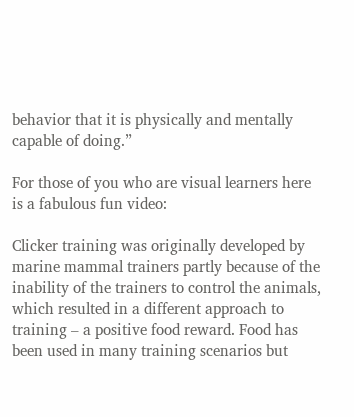behavior that it is physically and mentally capable of doing.”

For those of you who are visual learners here is a fabulous fun video:

Clicker training was originally developed by marine mammal trainers partly because of the inability of the trainers to control the animals, which resulted in a different approach to training – a positive food reward. Food has been used in many training scenarios but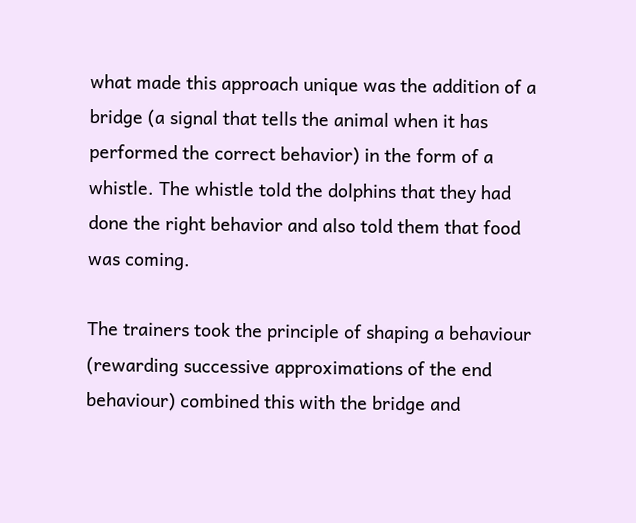what made this approach unique was the addition of a bridge (a signal that tells the animal when it has performed the correct behavior) in the form of a whistle. The whistle told the dolphins that they had done the right behavior and also told them that food was coming.

The trainers took the principle of shaping a behaviour (rewarding successive approximations of the end behaviour) combined this with the bridge and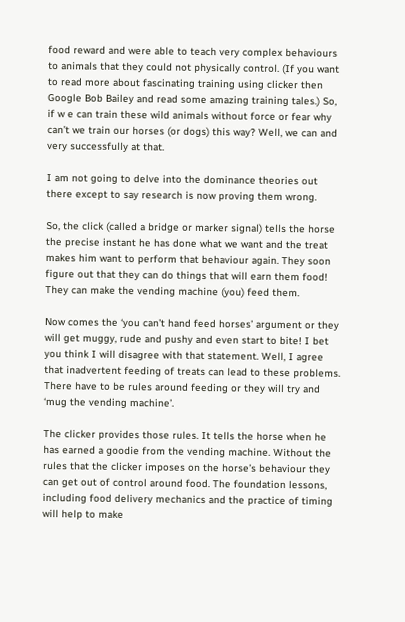food reward and were able to teach very complex behaviours to animals that they could not physically control. (If you want to read more about fascinating training using clicker then Google Bob Bailey and read some amazing training tales.) So, if w e can train these wild animals without force or fear why can’t we train our horses (or dogs) this way? Well, we can and very successfully at that.

I am not going to delve into the dominance theories out there except to say research is now proving them wrong.

So, the click (called a bridge or marker signal) tells the horse the precise instant he has done what we want and the treat makes him want to perform that behaviour again. They soon figure out that they can do things that will earn them food! They can make the vending machine (you) feed them.

Now comes the ‘you can’t hand feed horses’ argument or they will get muggy, rude and pushy and even start to bite! I bet you think I will disagree with that statement. Well, I agree that inadvertent feeding of treats can lead to these problems. There have to be rules around feeding or they will try and ‘mug the vending machine’.

The clicker provides those rules. It tells the horse when he has earned a goodie from the vending machine. Without the rules that the clicker imposes on the horse’s behaviour they can get out of control around food. The foundation lessons, including food delivery mechanics and the practice of timing will help to make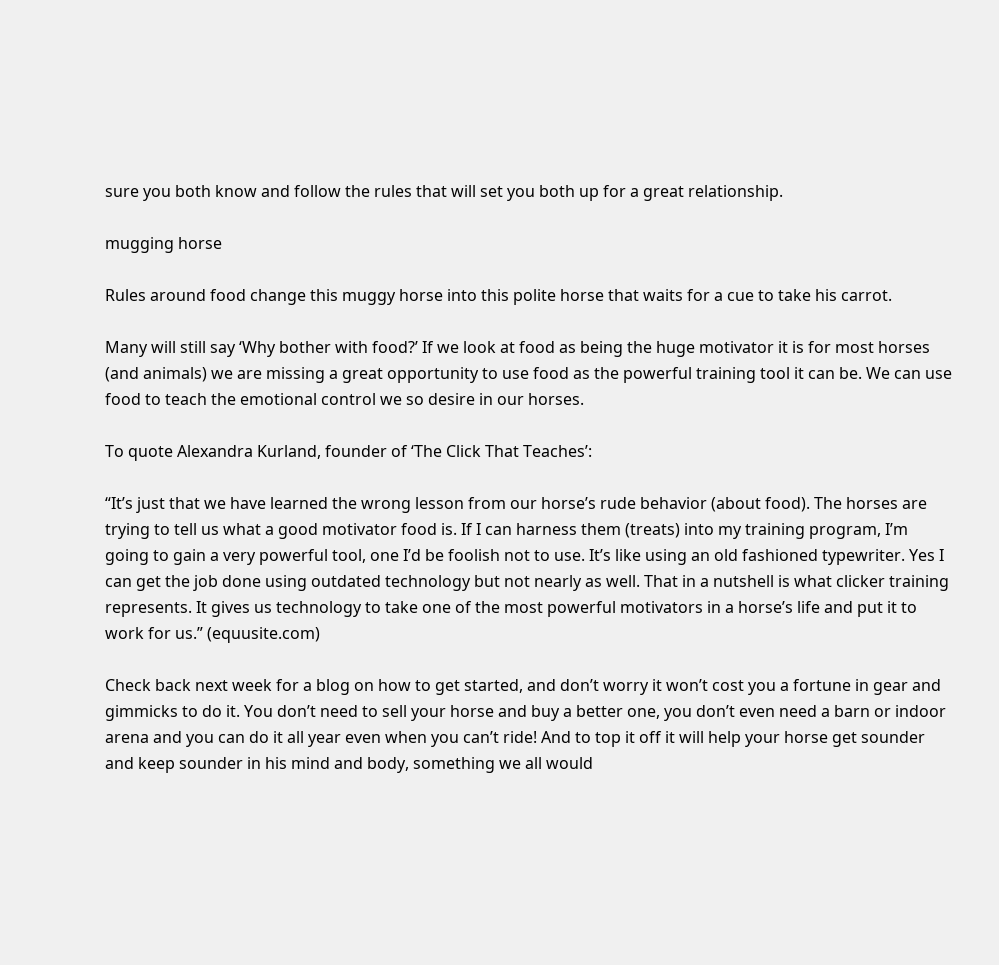sure you both know and follow the rules that will set you both up for a great relationship.

mugging horse

Rules around food change this muggy horse into this polite horse that waits for a cue to take his carrot.

Many will still say ‘Why bother with food?’ If we look at food as being the huge motivator it is for most horses (and animals) we are missing a great opportunity to use food as the powerful training tool it can be. We can use food to teach the emotional control we so desire in our horses.

To quote Alexandra Kurland, founder of ‘The Click That Teaches’:

“It’s just that we have learned the wrong lesson from our horse’s rude behavior (about food). The horses are trying to tell us what a good motivator food is. If I can harness them (treats) into my training program, I’m going to gain a very powerful tool, one I’d be foolish not to use. It’s like using an old fashioned typewriter. Yes I can get the job done using outdated technology but not nearly as well. That in a nutshell is what clicker training represents. It gives us technology to take one of the most powerful motivators in a horse’s life and put it to work for us.” (equusite.com)

Check back next week for a blog on how to get started, and don’t worry it won’t cost you a fortune in gear and gimmicks to do it. You don’t need to sell your horse and buy a better one, you don’t even need a barn or indoor arena and you can do it all year even when you can’t ride! And to top it off it will help your horse get sounder and keep sounder in his mind and body, something we all would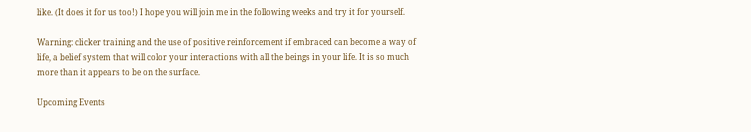like. (It does it for us too!) I hope you will join me in the following weeks and try it for yourself.

Warning: clicker training and the use of positive reinforcement if embraced can become a way of life, a belief system that will color your interactions with all the beings in your life. It is so much more than it appears to be on the surface.

Upcoming Events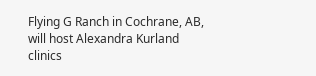Flying G Ranch in Cochrane, AB, will host Alexandra Kurland clinics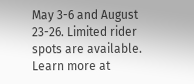May 3-6 and August 23-26. Limited rider spots are available. Learn more at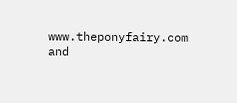www.theponyfairy.com and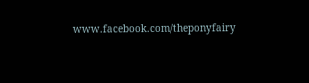www.facebook.com/theponyfairy